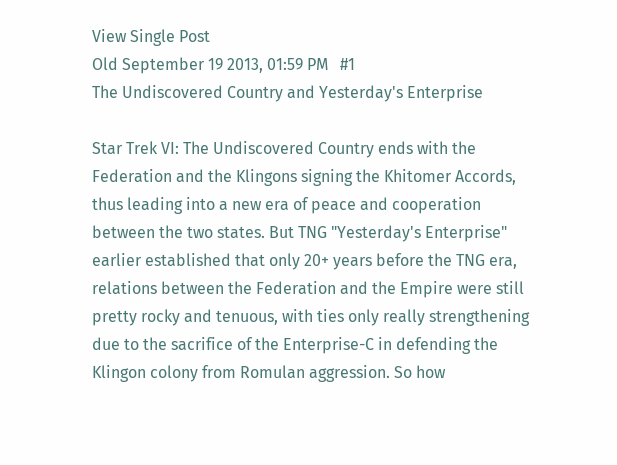View Single Post
Old September 19 2013, 01:59 PM   #1
The Undiscovered Country and Yesterday's Enterprise

Star Trek VI: The Undiscovered Country ends with the Federation and the Klingons signing the Khitomer Accords, thus leading into a new era of peace and cooperation between the two states. But TNG "Yesterday's Enterprise" earlier established that only 20+ years before the TNG era, relations between the Federation and the Empire were still pretty rocky and tenuous, with ties only really strengthening due to the sacrifice of the Enterprise-C in defending the Klingon colony from Romulan aggression. So how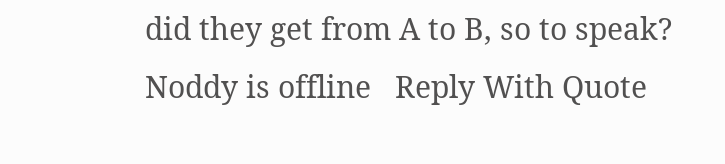did they get from A to B, so to speak?
Noddy is offline   Reply With Quote